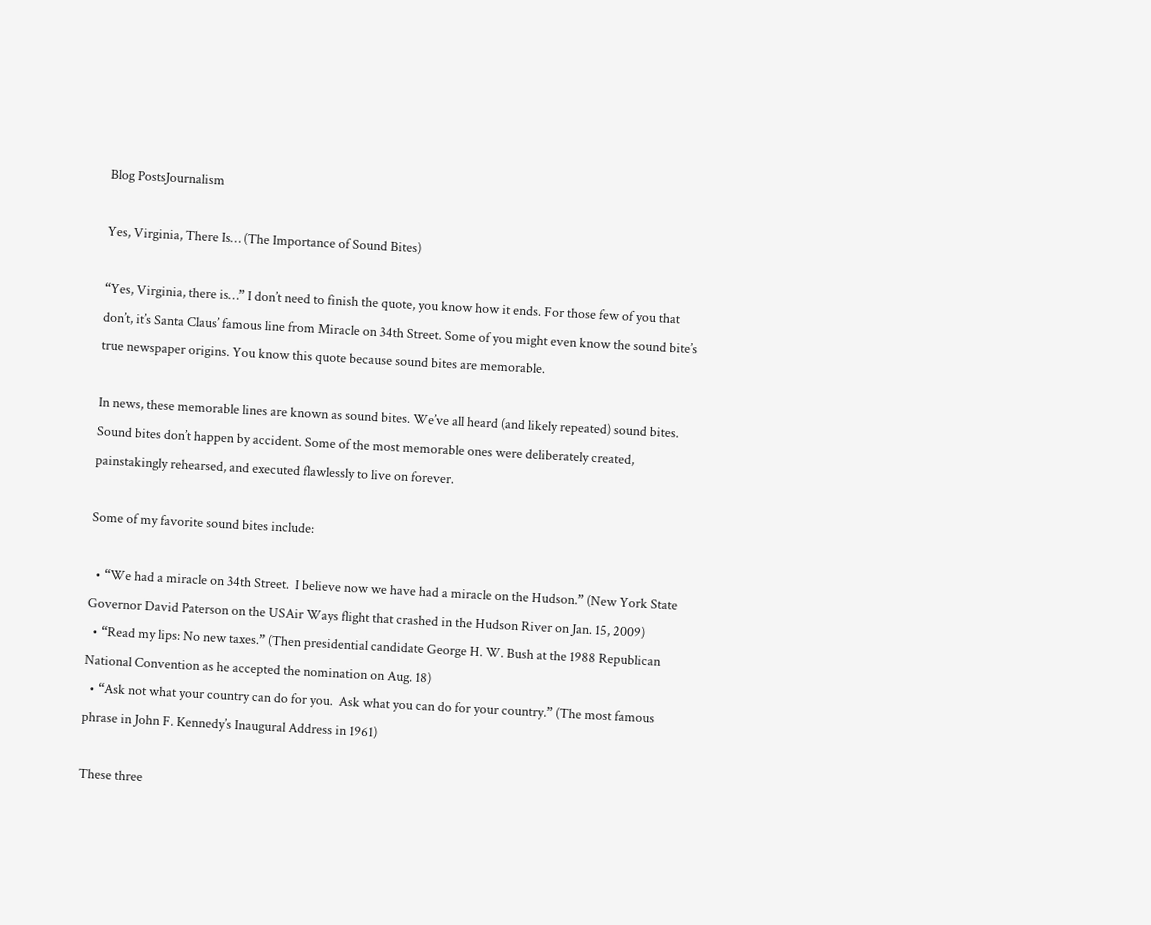Blog PostsJournalism

Yes, Virginia, There Is… (The Importance of Sound Bites)

“Yes, Virginia, there is…” I don’t need to finish the quote, you know how it ends. For those few of you that don’t, it’s Santa Claus’ famous line from Miracle on 34th Street. Some of you might even know the sound bite’s true newspaper origins. You know this quote because sound bites are memorable.

In news, these memorable lines are known as sound bites. We’ve all heard (and likely repeated) sound bites. Sound bites don’t happen by accident. Some of the most memorable ones were deliberately created, painstakingly rehearsed, and executed flawlessly to live on forever.

Some of my favorite sound bites include:

  • “We had a miracle on 34th Street.  I believe now we have had a miracle on the Hudson.” (New York State Governor David Paterson on the USAir Ways flight that crashed in the Hudson River on Jan. 15, 2009)
  • “Read my lips: No new taxes.” (Then presidential candidate George H. W. Bush at the 1988 Republican National Convention as he accepted the nomination on Aug. 18)
  • “Ask not what your country can do for you.  Ask what you can do for your country.” (The most famous phrase in John F. Kennedy’s Inaugural Address in 1961)

These three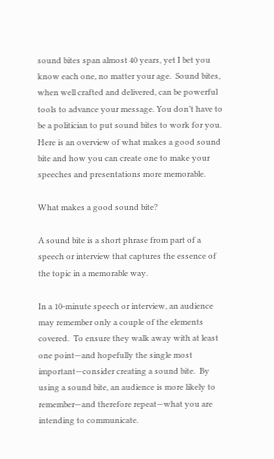sound bites span almost 40 years, yet I bet you know each one, no matter your age.  Sound bites, when well crafted and delivered, can be powerful tools to advance your message. You don’t have to be a politician to put sound bites to work for you. Here is an overview of what makes a good sound bite and how you can create one to make your speeches and presentations more memorable.

What makes a good sound bite?

A sound bite is a short phrase from part of a speech or interview that captures the essence of the topic in a memorable way.

In a 10-minute speech or interview, an audience may remember only a couple of the elements covered.  To ensure they walk away with at least one point—and hopefully the single most important—consider creating a sound bite.  By using a sound bite, an audience is more likely to remember—and therefore repeat—what you are intending to communicate.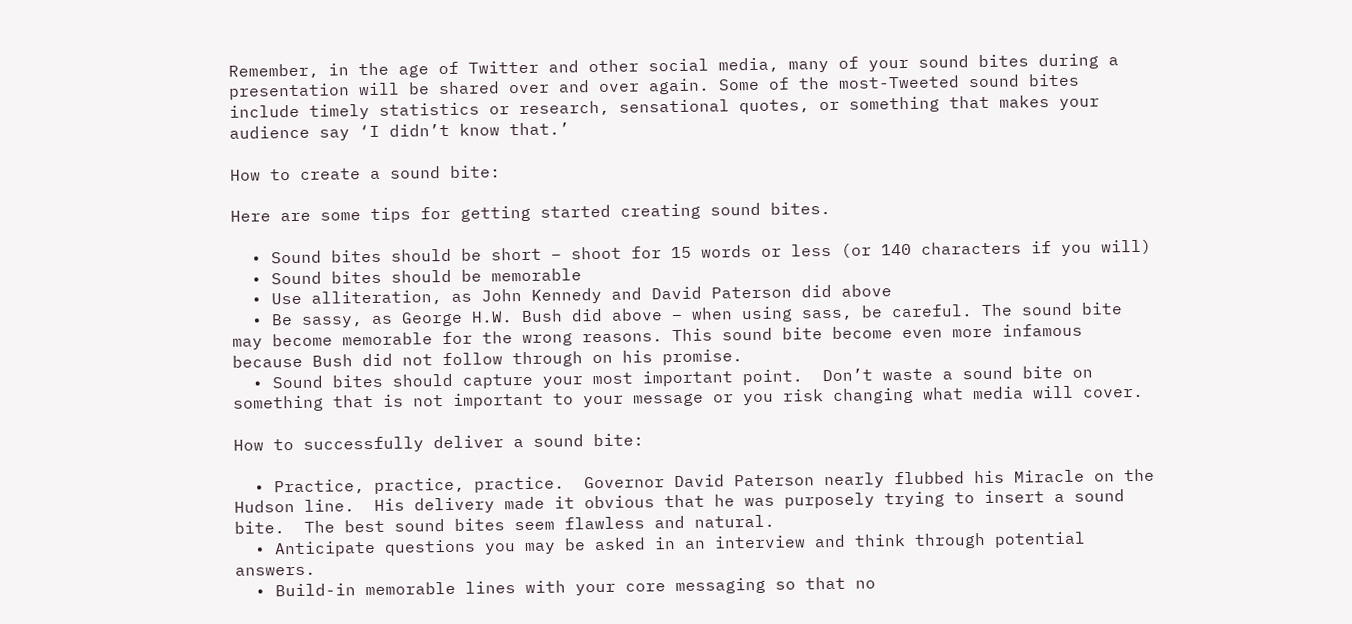Remember, in the age of Twitter and other social media, many of your sound bites during a presentation will be shared over and over again. Some of the most-Tweeted sound bites include timely statistics or research, sensational quotes, or something that makes your audience say ‘I didn’t know that.’

How to create a sound bite:

Here are some tips for getting started creating sound bites.

  • Sound bites should be short – shoot for 15 words or less (or 140 characters if you will)
  • Sound bites should be memorable
  • Use alliteration, as John Kennedy and David Paterson did above
  • Be sassy, as George H.W. Bush did above – when using sass, be careful. The sound bite may become memorable for the wrong reasons. This sound bite become even more infamous because Bush did not follow through on his promise.
  • Sound bites should capture your most important point.  Don’t waste a sound bite on something that is not important to your message or you risk changing what media will cover.

How to successfully deliver a sound bite:

  • Practice, practice, practice.  Governor David Paterson nearly flubbed his Miracle on the Hudson line.  His delivery made it obvious that he was purposely trying to insert a sound bite.  The best sound bites seem flawless and natural.
  • Anticipate questions you may be asked in an interview and think through potential answers.
  • Build-in memorable lines with your core messaging so that no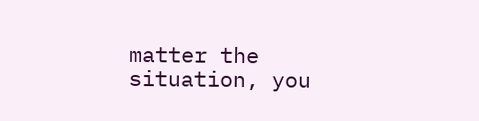matter the situation, you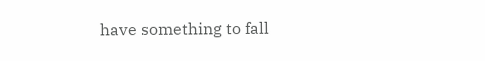have something to fall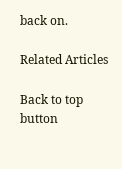back on.

Related Articles

Back to top button